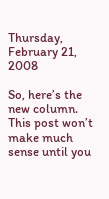Thursday, February 21, 2008

So, here’s the new column. This post won’t make much sense until you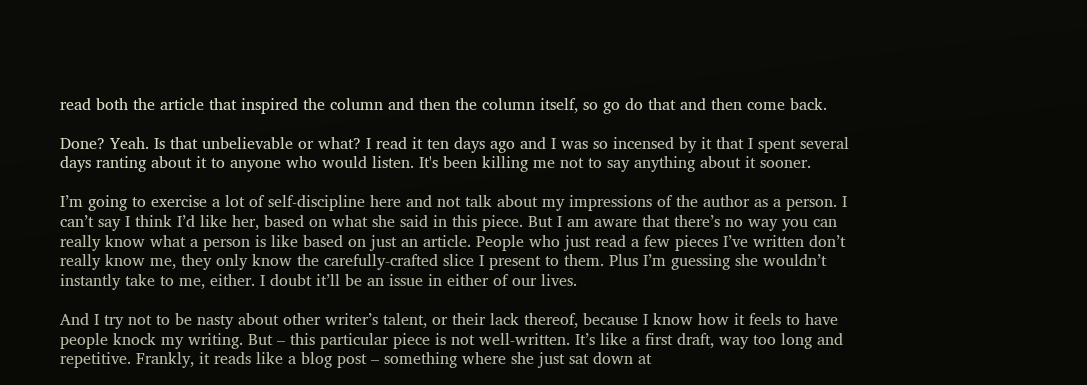read both the article that inspired the column and then the column itself, so go do that and then come back.

Done? Yeah. Is that unbelievable or what? I read it ten days ago and I was so incensed by it that I spent several days ranting about it to anyone who would listen. It's been killing me not to say anything about it sooner.

I’m going to exercise a lot of self-discipline here and not talk about my impressions of the author as a person. I can’t say I think I’d like her, based on what she said in this piece. But I am aware that there’s no way you can really know what a person is like based on just an article. People who just read a few pieces I’ve written don’t really know me, they only know the carefully-crafted slice I present to them. Plus I’m guessing she wouldn’t instantly take to me, either. I doubt it’ll be an issue in either of our lives.

And I try not to be nasty about other writer’s talent, or their lack thereof, because I know how it feels to have people knock my writing. But – this particular piece is not well-written. It’s like a first draft, way too long and repetitive. Frankly, it reads like a blog post – something where she just sat down at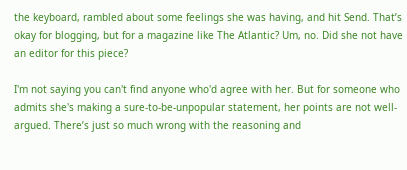the keyboard, rambled about some feelings she was having, and hit Send. That’s okay for blogging, but for a magazine like The Atlantic? Um, no. Did she not have an editor for this piece?

I'm not saying you can't find anyone who'd agree with her. But for someone who admits she's making a sure-to-be-unpopular statement, her points are not well-argued. There’s just so much wrong with the reasoning and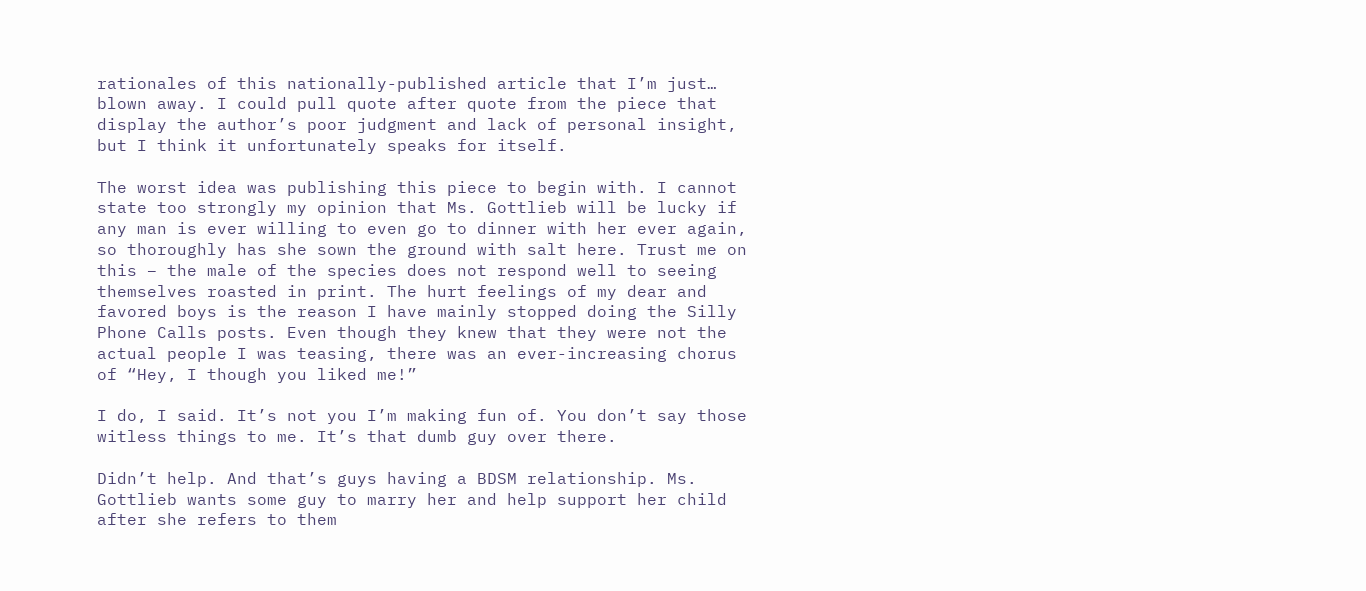rationales of this nationally-published article that I’m just… blown away. I could pull quote after quote from the piece that display the author’s poor judgment and lack of personal insight, but I think it unfortunately speaks for itself.

The worst idea was publishing this piece to begin with. I cannot state too strongly my opinion that Ms. Gottlieb will be lucky if any man is ever willing to even go to dinner with her ever again, so thoroughly has she sown the ground with salt here. Trust me on this – the male of the species does not respond well to seeing themselves roasted in print. The hurt feelings of my dear and favored boys is the reason I have mainly stopped doing the Silly Phone Calls posts. Even though they knew that they were not the actual people I was teasing, there was an ever-increasing chorus of “Hey, I though you liked me!”

I do, I said. It’s not you I’m making fun of. You don’t say those witless things to me. It’s that dumb guy over there.

Didn’t help. And that’s guys having a BDSM relationship. Ms. Gottlieb wants some guy to marry her and help support her child after she refers to them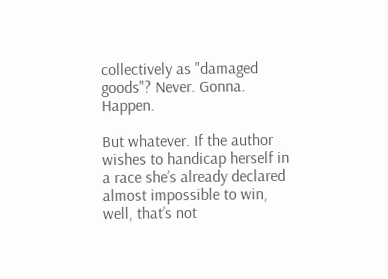collectively as "damaged goods"? Never. Gonna. Happen.

But whatever. If the author wishes to handicap herself in a race she’s already declared almost impossible to win, well, that’s not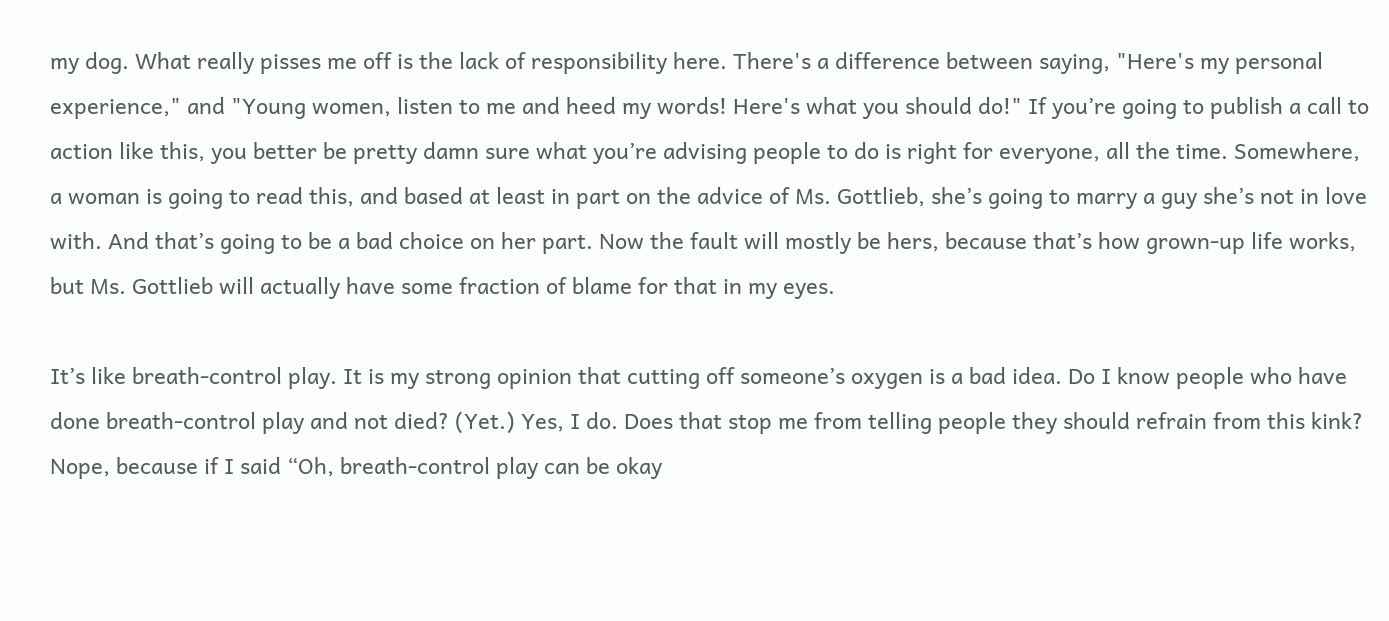my dog. What really pisses me off is the lack of responsibility here. There's a difference between saying, "Here's my personal experience," and "Young women, listen to me and heed my words! Here's what you should do!" If you’re going to publish a call to action like this, you better be pretty damn sure what you’re advising people to do is right for everyone, all the time. Somewhere, a woman is going to read this, and based at least in part on the advice of Ms. Gottlieb, she’s going to marry a guy she’s not in love with. And that’s going to be a bad choice on her part. Now the fault will mostly be hers, because that’s how grown-up life works, but Ms. Gottlieb will actually have some fraction of blame for that in my eyes.

It’s like breath-control play. It is my strong opinion that cutting off someone’s oxygen is a bad idea. Do I know people who have done breath-control play and not died? (Yet.) Yes, I do. Does that stop me from telling people they should refrain from this kink? Nope, because if I said “Oh, breath-control play can be okay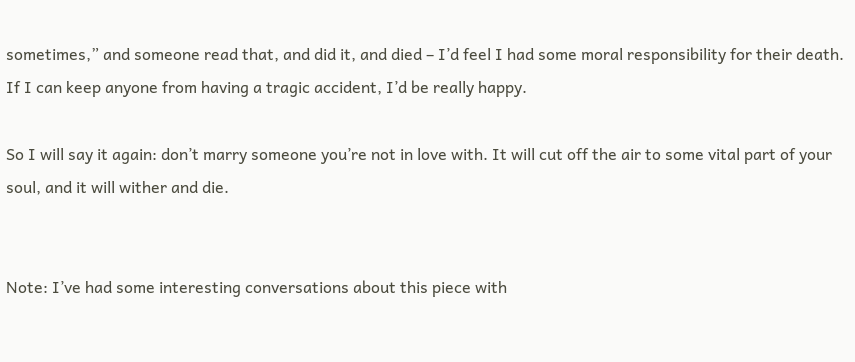sometimes,” and someone read that, and did it, and died – I’d feel I had some moral responsibility for their death. If I can keep anyone from having a tragic accident, I’d be really happy.

So I will say it again: don’t marry someone you’re not in love with. It will cut off the air to some vital part of your soul, and it will wither and die.


Note: I’ve had some interesting conversations about this piece with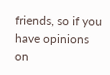friends, so if you have opinions on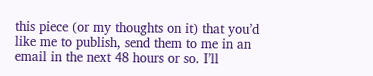this piece (or my thoughts on it) that you’d like me to publish, send them to me in an email in the next 48 hours or so. I’ll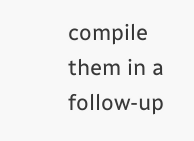compile them in a follow-up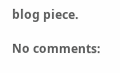blog piece.

No comments: